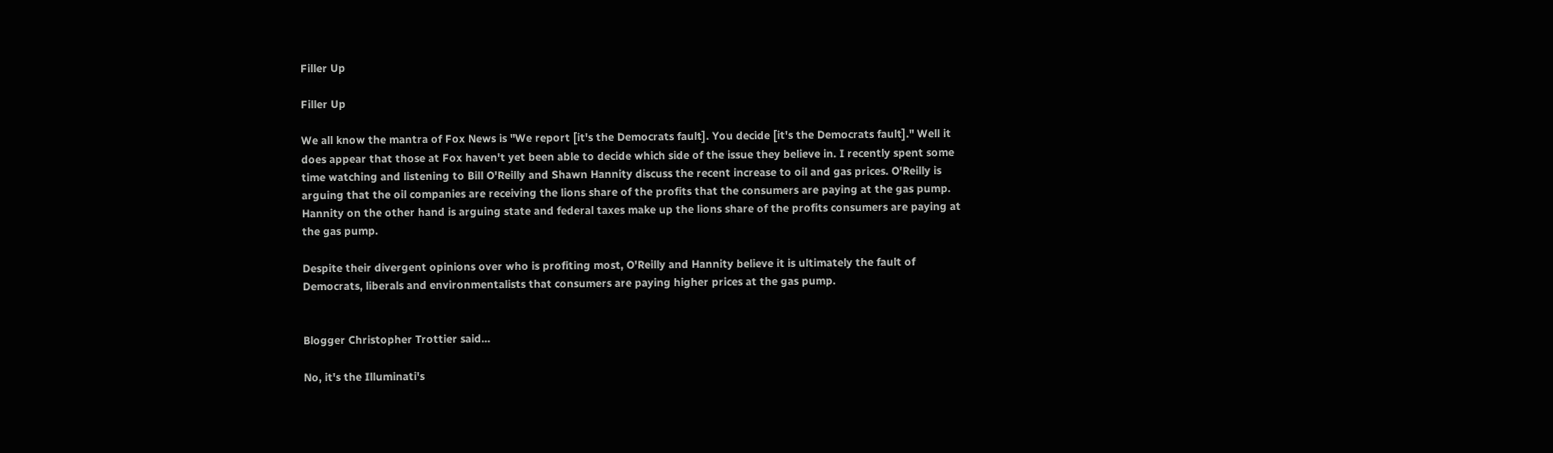Filler Up

Filler Up

We all know the mantra of Fox News is "We report [it's the Democrats fault]. You decide [it's the Democrats fault]." Well it does appear that those at Fox haven't yet been able to decide which side of the issue they believe in. I recently spent some time watching and listening to Bill O'Reilly and Shawn Hannity discuss the recent increase to oil and gas prices. O'Reilly is arguing that the oil companies are receiving the lions share of the profits that the consumers are paying at the gas pump. Hannity on the other hand is arguing state and federal taxes make up the lions share of the profits consumers are paying at the gas pump.

Despite their divergent opinions over who is profiting most, O'Reilly and Hannity believe it is ultimately the fault of Democrats, liberals and environmentalists that consumers are paying higher prices at the gas pump.


Blogger Christopher Trottier said...

No, it's the Illuminati's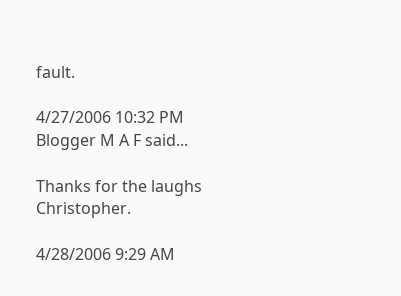fault.

4/27/2006 10:32 PM
Blogger M A F said...

Thanks for the laughs Christopher.

4/28/2006 9:29 AM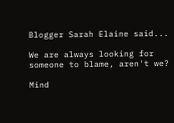Blogger Sarah Elaine said...

We are always looking for someone to blame, aren't we?

Mind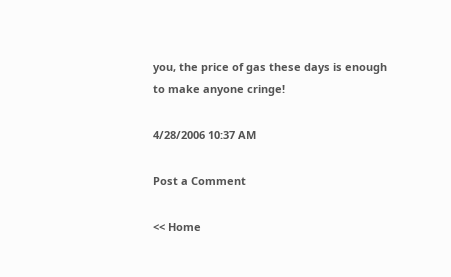you, the price of gas these days is enough to make anyone cringe!

4/28/2006 10:37 AM

Post a Comment

<< Home